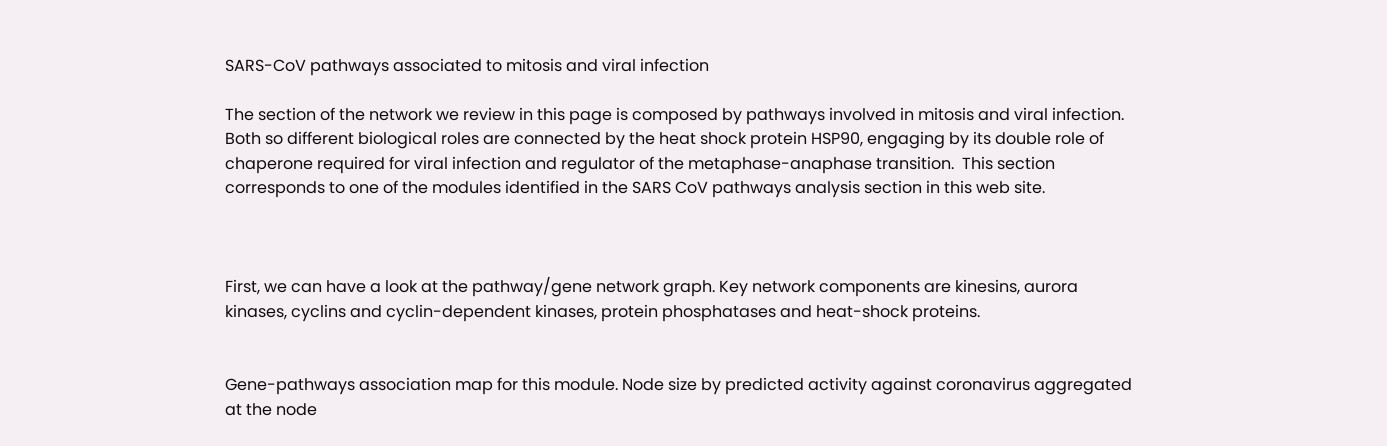SARS-CoV pathways associated to mitosis and viral infection

The section of the network we review in this page is composed by pathways involved in mitosis and viral infection. Both so different biological roles are connected by the heat shock protein HSP90, engaging by its double role of chaperone required for viral infection and regulator of the metaphase-anaphase transition.  This section corresponds to one of the modules identified in the SARS CoV pathways analysis section in this web site.



First, we can have a look at the pathway/gene network graph. Key network components are kinesins, aurora kinases, cyclins and cyclin-dependent kinases, protein phosphatases and heat-shock proteins.


Gene-pathways association map for this module. Node size by predicted activity against coronavirus aggregated at the node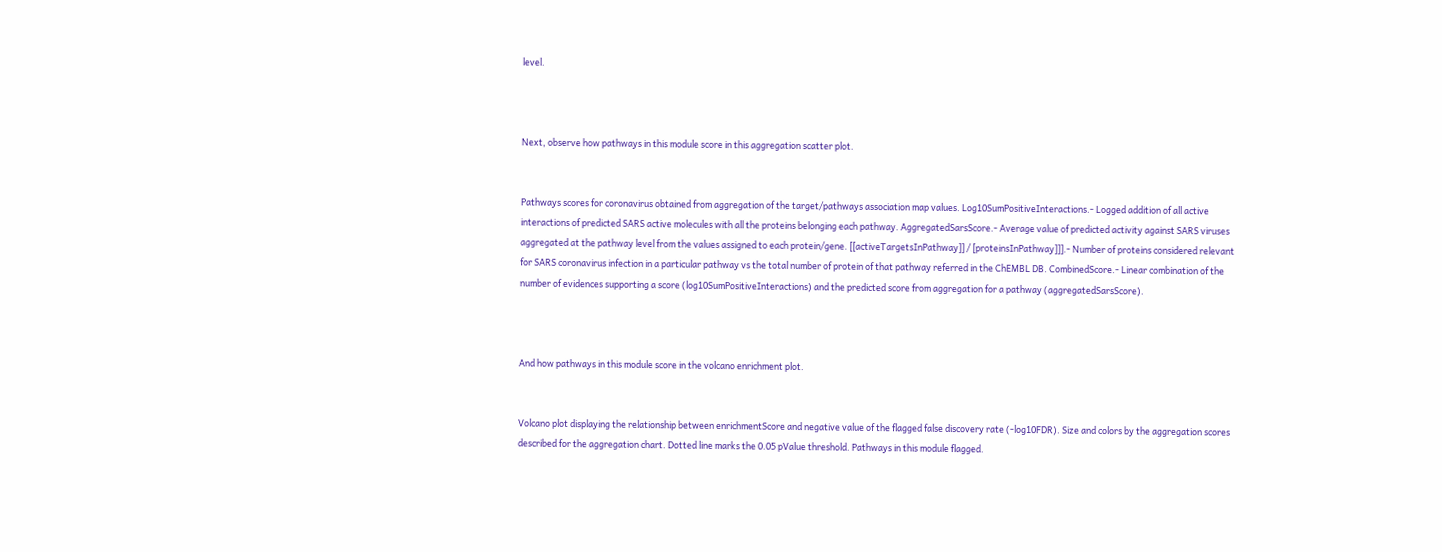level.



Next, observe how pathways in this module score in this aggregation scatter plot.


Pathways scores for coronavirus obtained from aggregation of the target/pathways association map values. Log10SumPositiveInteractions.- Logged addition of all active interactions of predicted SARS active molecules with all the proteins belonging each pathway. AggregatedSarsScore.- Average value of predicted activity against SARS viruses aggregated at the pathway level from the values assigned to each protein/gene. [[activeTargetsInPathway]] / [proteinsInPathway]]].- Number of proteins considered relevant for SARS coronavirus infection in a particular pathway vs the total number of protein of that pathway referred in the ChEMBL DB. CombinedScore.- Linear combination of the number of evidences supporting a score (log10SumPositiveInteractions) and the predicted score from aggregation for a pathway (aggregatedSarsScore).



And how pathways in this module score in the volcano enrichment plot.


Volcano plot displaying the relationship between enrichmentScore and negative value of the flagged false discovery rate (-log10FDR). Size and colors by the aggregation scores described for the aggregation chart. Dotted line marks the 0.05 pValue threshold. Pathways in this module flagged.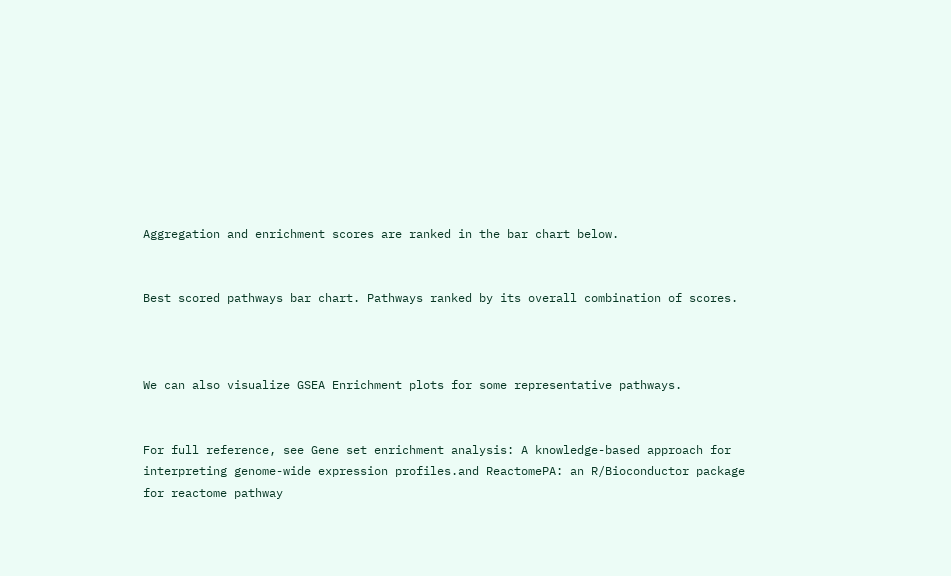Aggregation and enrichment scores are ranked in the bar chart below.


Best scored pathways bar chart. Pathways ranked by its overall combination of scores.



We can also visualize GSEA Enrichment plots for some representative pathways.


For full reference, see Gene set enrichment analysis: A knowledge-based approach for interpreting genome-wide expression profiles.and ReactomePA: an R/Bioconductor package for reactome pathway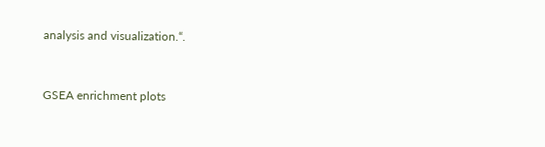analysis and visualization.“.


GSEA enrichment plots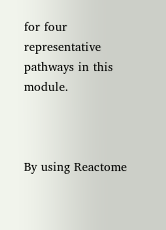for four representative pathways in this module.



By using Reactome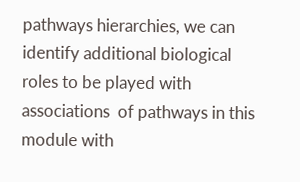pathways hierarchies, we can identify additional biological roles to be played with associations  of pathways in this module with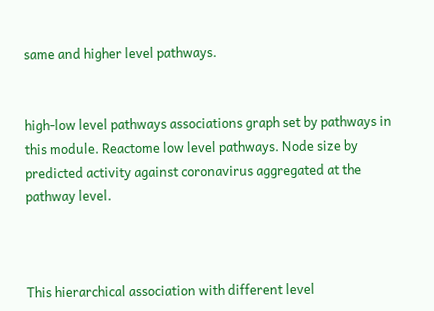same and higher level pathways.


high-low level pathways associations graph set by pathways in this module. Reactome low level pathways. Node size by predicted activity against coronavirus aggregated at the pathway level.



This hierarchical association with different level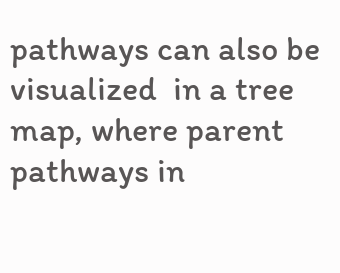pathways can also be visualized  in a tree map, where parent pathways in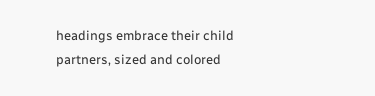headings embrace their child partners, sized and colored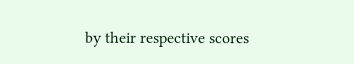by their respective scores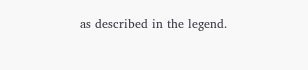as described in the legend.